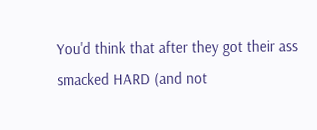You'd think that after they got their ass smacked HARD (and not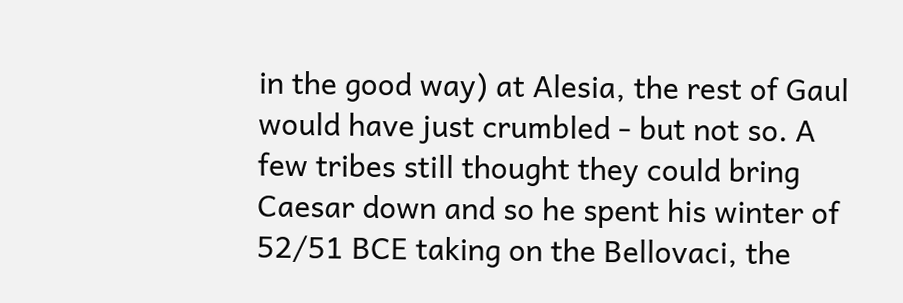in the good way) at Alesia, the rest of Gaul would have just crumbled - but not so. A few tribes still thought they could bring Caesar down and so he spent his winter of 52/51 BCE taking on the Bellovaci, the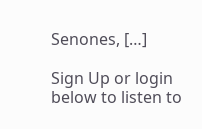Senones, […]

Sign Up or login below to listen to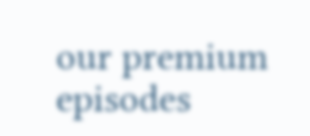our premium episodes